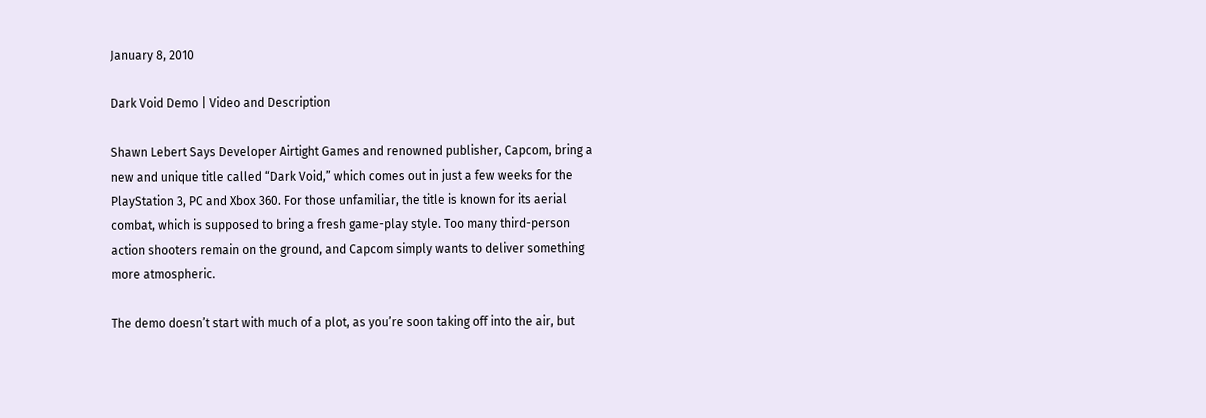January 8, 2010

Dark Void Demo | Video and Description

Shawn Lebert Says Developer Airtight Games and renowned publisher, Capcom, bring a new and unique title called “Dark Void,” which comes out in just a few weeks for the PlayStation 3, PC and Xbox 360. For those unfamiliar, the title is known for its aerial combat, which is supposed to bring a fresh game-play style. Too many third-person action shooters remain on the ground, and Capcom simply wants to deliver something more atmospheric.

The demo doesn’t start with much of a plot, as you’re soon taking off into the air, but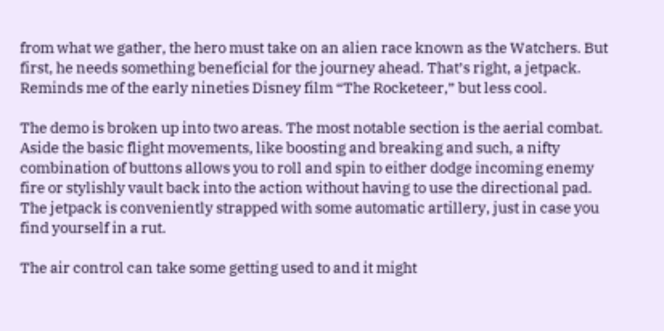from what we gather, the hero must take on an alien race known as the Watchers. But first, he needs something beneficial for the journey ahead. That’s right, a jetpack. Reminds me of the early nineties Disney film “The Rocketeer,” but less cool.

The demo is broken up into two areas. The most notable section is the aerial combat. Aside the basic flight movements, like boosting and breaking and such, a nifty combination of buttons allows you to roll and spin to either dodge incoming enemy fire or stylishly vault back into the action without having to use the directional pad. The jetpack is conveniently strapped with some automatic artillery, just in case you find yourself in a rut.

The air control can take some getting used to and it might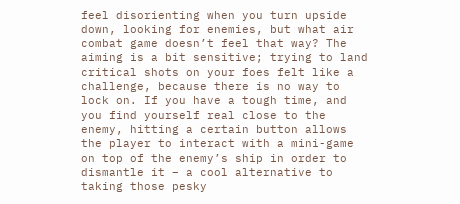feel disorienting when you turn upside down, looking for enemies, but what air combat game doesn’t feel that way? The aiming is a bit sensitive; trying to land critical shots on your foes felt like a challenge, because there is no way to lock on. If you have a tough time, and you find yourself real close to the enemy, hitting a certain button allows the player to interact with a mini-game on top of the enemy’s ship in order to dismantle it – a cool alternative to taking those pesky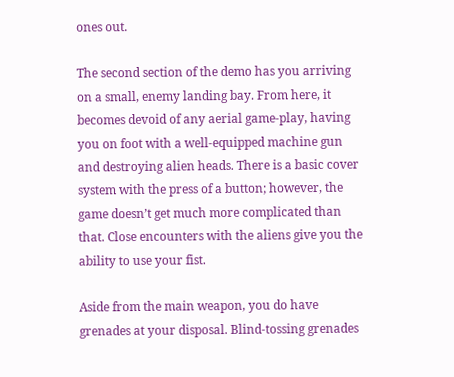ones out.

The second section of the demo has you arriving on a small, enemy landing bay. From here, it becomes devoid of any aerial game-play, having you on foot with a well-equipped machine gun and destroying alien heads. There is a basic cover system with the press of a button; however, the game doesn’t get much more complicated than that. Close encounters with the aliens give you the ability to use your fist.

Aside from the main weapon, you do have grenades at your disposal. Blind-tossing grenades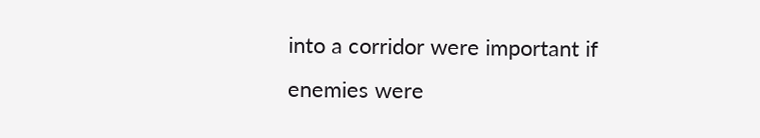into a corridor were important if enemies were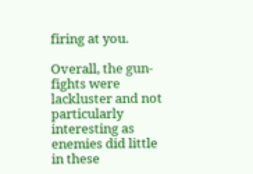firing at you.

Overall, the gun-fights were lackluster and not particularly interesting as enemies did little in these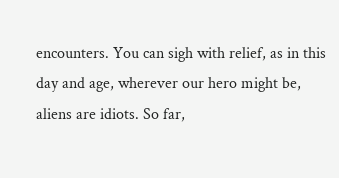encounters. You can sigh with relief, as in this day and age, wherever our hero might be, aliens are idiots. So far,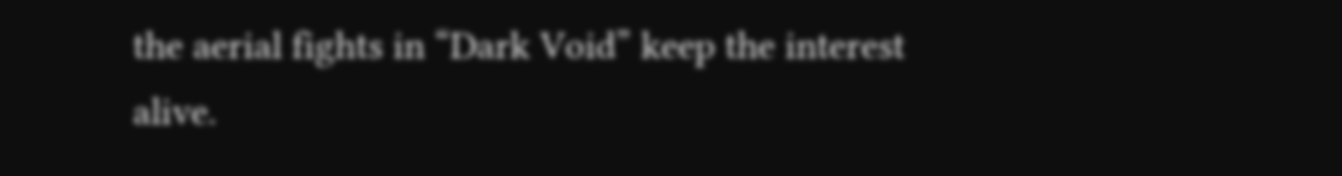the aerial fights in “Dark Void” keep the interest alive.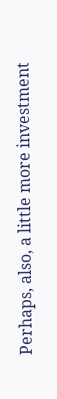Perhaps, also, a little more investment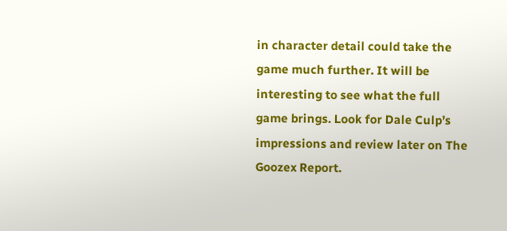in character detail could take the game much further. It will be interesting to see what the full game brings. Look for Dale Culp’s impressions and review later on The Goozex Report.